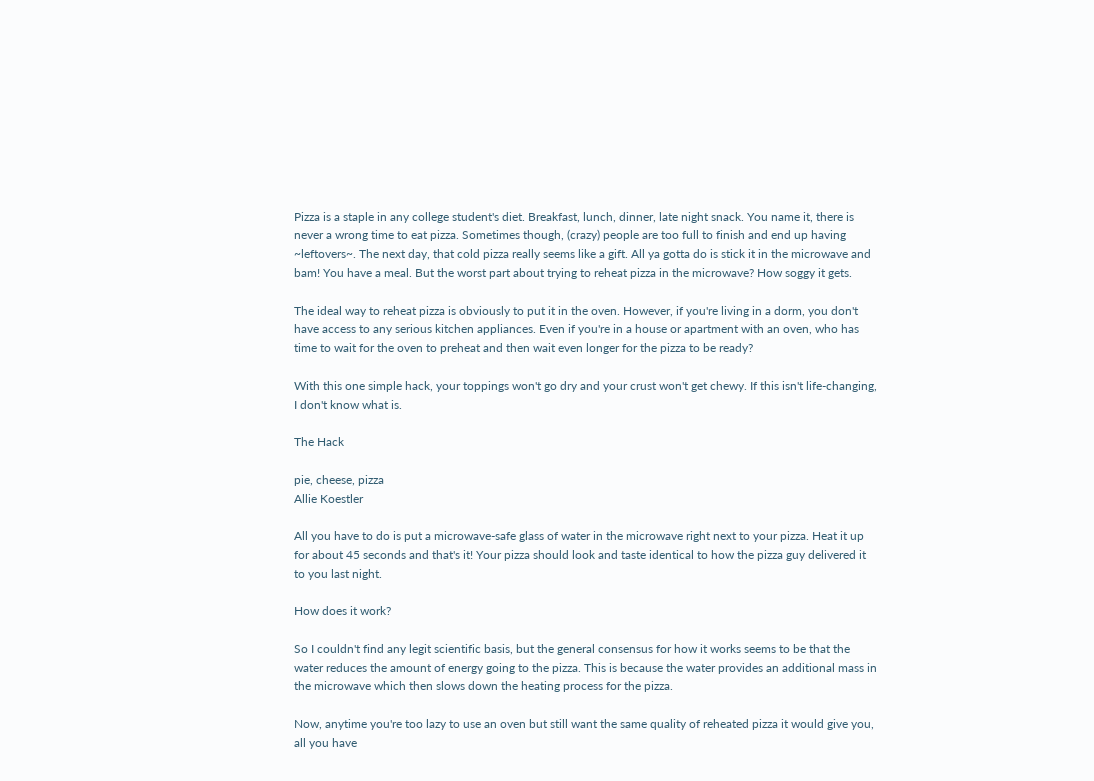Pizza is a staple in any college student's diet. Breakfast, lunch, dinner, late night snack. You name it, there is never a wrong time to eat pizza. Sometimes though, (crazy) people are too full to finish and end up having ~leftovers~. The next day, that cold pizza really seems like a gift. All ya gotta do is stick it in the microwave and bam! You have a meal. But the worst part about trying to reheat pizza in the microwave? How soggy it gets.

The ideal way to reheat pizza is obviously to put it in the oven. However, if you're living in a dorm, you don't have access to any serious kitchen appliances. Even if you're in a house or apartment with an oven, who has time to wait for the oven to preheat and then wait even longer for the pizza to be ready?

With this one simple hack, your toppings won't go dry and your crust won't get chewy. If this isn't life-changing, I don't know what is.

The Hack

pie, cheese, pizza
Allie Koestler

All you have to do is put a microwave-safe glass of water in the microwave right next to your pizza. Heat it up for about 45 seconds and that's it! Your pizza should look and taste identical to how the pizza guy delivered it to you last night.

How does it work?

So I couldn't find any legit scientific basis, but the general consensus for how it works seems to be that the water reduces the amount of energy going to the pizza. This is because the water provides an additional mass in the microwave which then slows down the heating process for the pizza.

Now, anytime you're too lazy to use an oven but still want the same quality of reheated pizza it would give you, all you have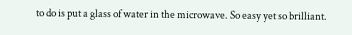to do is put a glass of water in the microwave. So easy yet so brilliant.